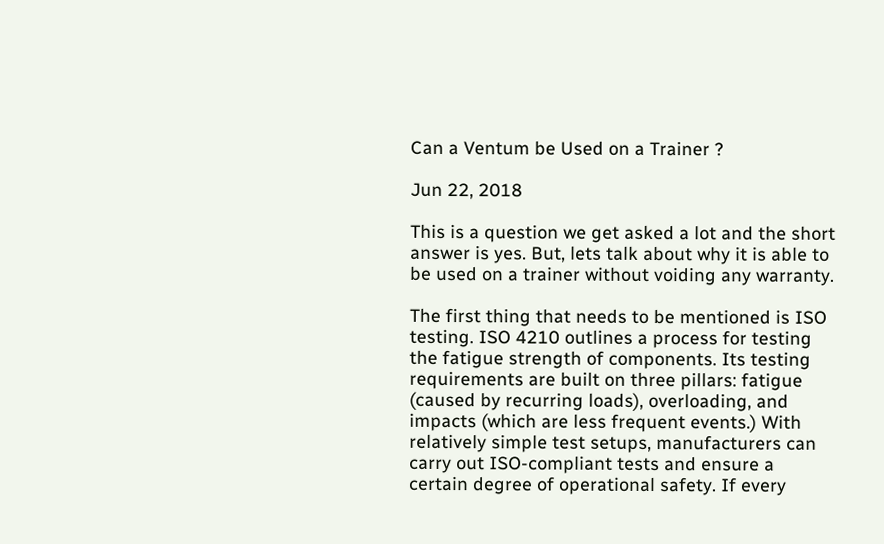Can a Ventum be Used on a Trainer ?

Jun 22, 2018

This is a question we get asked a lot and the short answer is yes. But, lets talk about why it is able to be used on a trainer without voiding any warranty.

The first thing that needs to be mentioned is ISO testing. ISO 4210 outlines a process for testing the fatigue strength of components. Its testing requirements are built on three pillars: fatigue (caused by recurring loads), overloading, and impacts (which are less frequent events.) With relatively simple test setups, manufacturers can carry out ISO-compliant tests and ensure a certain degree of operational safety. If every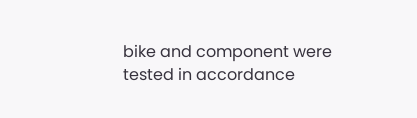bike and component were tested in accordance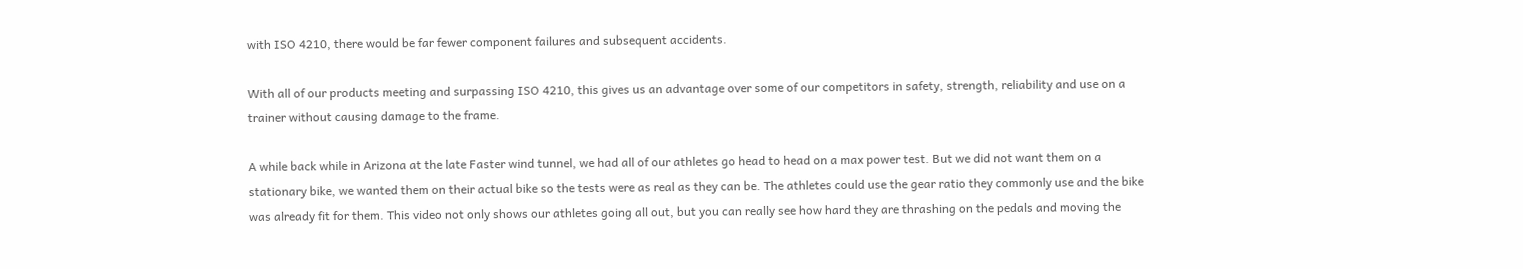with ISO 4210, there would be far fewer component failures and subsequent accidents.

With all of our products meeting and surpassing ISO 4210, this gives us an advantage over some of our competitors in safety, strength, reliability and use on a trainer without causing damage to the frame.

A while back while in Arizona at the late Faster wind tunnel, we had all of our athletes go head to head on a max power test. But we did not want them on a stationary bike, we wanted them on their actual bike so the tests were as real as they can be. The athletes could use the gear ratio they commonly use and the bike was already fit for them. This video not only shows our athletes going all out, but you can really see how hard they are thrashing on the pedals and moving the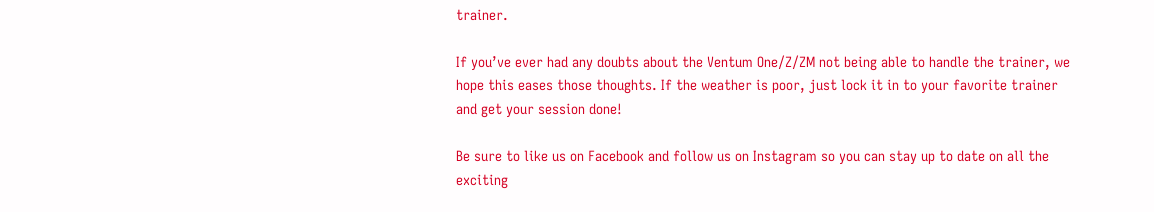trainer.

If you’ve ever had any doubts about the Ventum One/Z/ZM not being able to handle the trainer, we hope this eases those thoughts. If the weather is poor, just lock it in to your favorite trainer and get your session done!

Be sure to like us on Facebook and follow us on Instagram so you can stay up to date on all the exciting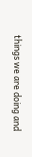things we are doing and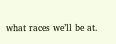what races we’ll be at.